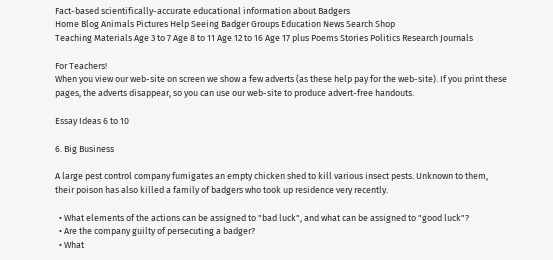Fact-based scientifically-accurate educational information about Badgers
Home Blog Animals Pictures Help Seeing Badger Groups Education News Search Shop
Teaching Materials Age 3 to 7 Age 8 to 11 Age 12 to 16 Age 17 plus Poems Stories Politics Research Journals

For Teachers!
When you view our web-site on screen we show a few adverts (as these help pay for the web-site). If you print these pages, the adverts disappear, so you can use our web-site to produce advert-free handouts.

Essay Ideas 6 to 10

6. Big Business

A large pest control company fumigates an empty chicken shed to kill various insect pests. Unknown to them, their poison has also killed a family of badgers who took up residence very recently.

  • What elements of the actions can be assigned to "bad luck", and what can be assigned to "good luck"?
  • Are the company guilty of persecuting a badger?
  • What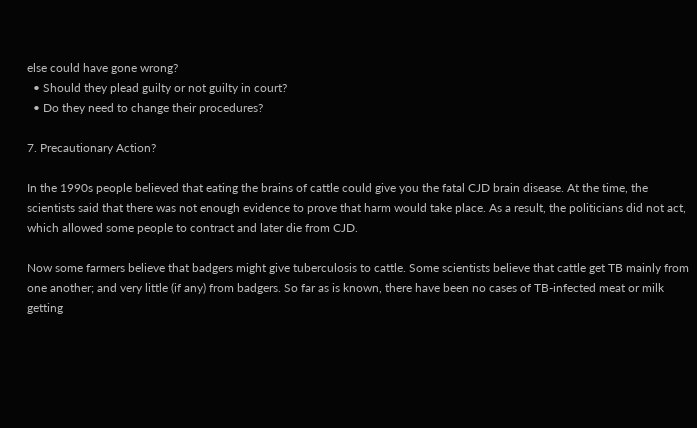else could have gone wrong?
  • Should they plead guilty or not guilty in court?
  • Do they need to change their procedures?

7. Precautionary Action?

In the 1990s people believed that eating the brains of cattle could give you the fatal CJD brain disease. At the time, the scientists said that there was not enough evidence to prove that harm would take place. As a result, the politicians did not act, which allowed some people to contract and later die from CJD.

Now some farmers believe that badgers might give tuberculosis to cattle. Some scientists believe that cattle get TB mainly from one another; and very little (if any) from badgers. So far as is known, there have been no cases of TB-infected meat or milk getting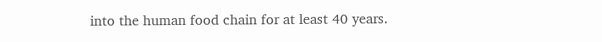into the human food chain for at least 40 years.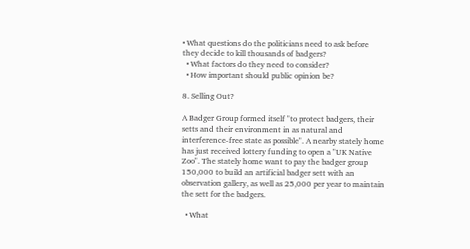• What questions do the politicians need to ask before they decide to kill thousands of badgers?
  • What factors do they need to consider?
  • How important should public opinion be?

8. Selling Out?

A Badger Group formed itself "to protect badgers, their setts and their environment in as natural and interference-free state as possible". A nearby stately home has just received lottery funding to open a "UK Native Zoo". The stately home want to pay the badger group 150,000 to build an artificial badger sett with an observation gallery, as well as 25,000 per year to maintain the sett for the badgers.

  • What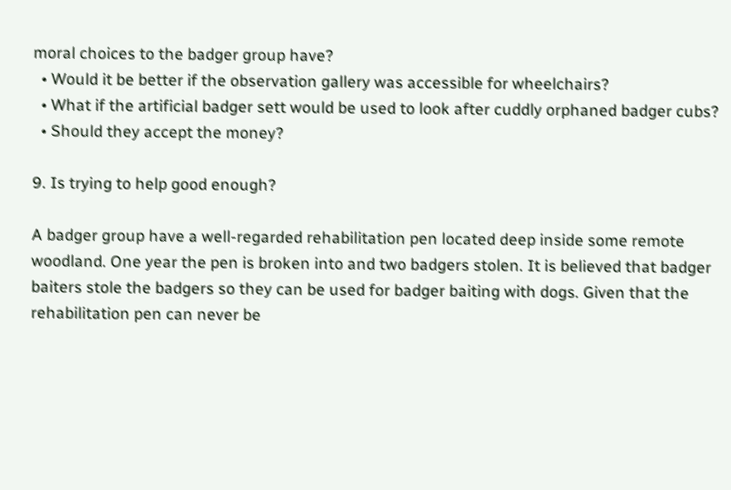moral choices to the badger group have?
  • Would it be better if the observation gallery was accessible for wheelchairs?
  • What if the artificial badger sett would be used to look after cuddly orphaned badger cubs?
  • Should they accept the money?

9. Is trying to help good enough?

A badger group have a well-regarded rehabilitation pen located deep inside some remote woodland. One year the pen is broken into and two badgers stolen. It is believed that badger baiters stole the badgers so they can be used for badger baiting with dogs. Given that the rehabilitation pen can never be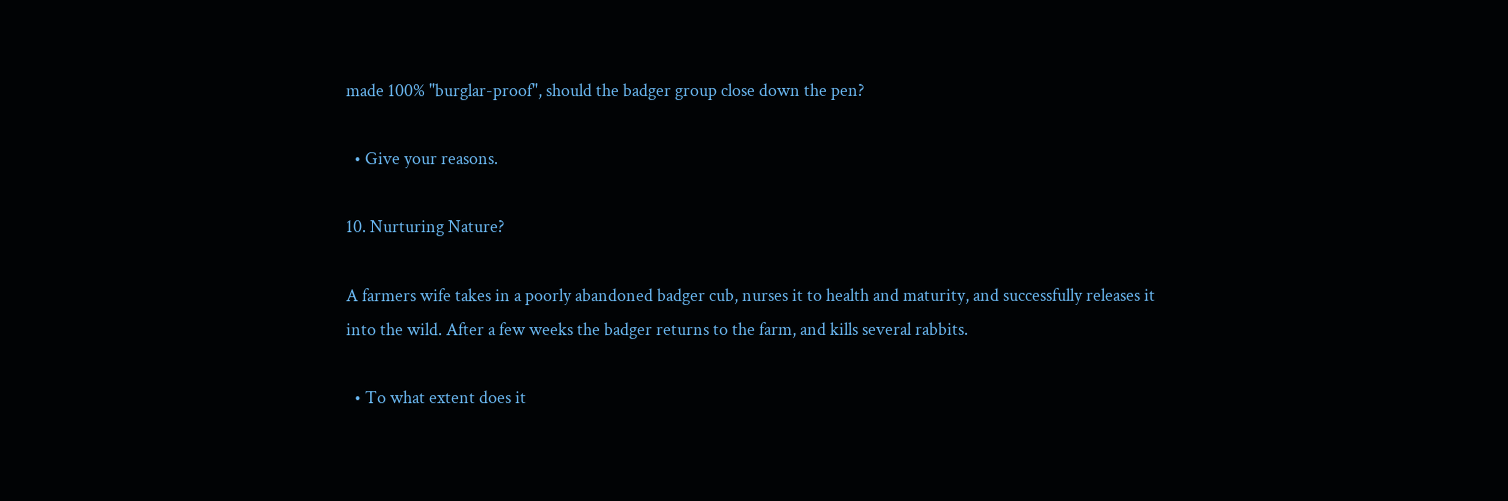made 100% "burglar-proof", should the badger group close down the pen?

  • Give your reasons.

10. Nurturing Nature?

A farmers wife takes in a poorly abandoned badger cub, nurses it to health and maturity, and successfully releases it into the wild. After a few weeks the badger returns to the farm, and kills several rabbits.

  • To what extent does it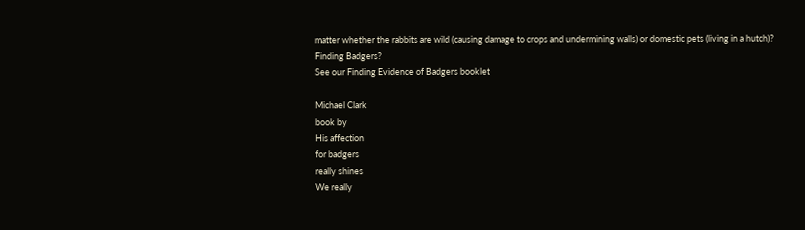matter whether the rabbits are wild (causing damage to crops and undermining walls) or domestic pets (living in a hutch)?
Finding Badgers?
See our Finding Evidence of Badgers booklet

Michael Clark
book by
His affection
for badgers
really shines
We really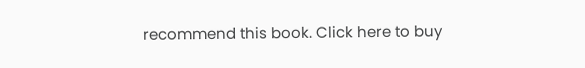recommend this book. Click here to buy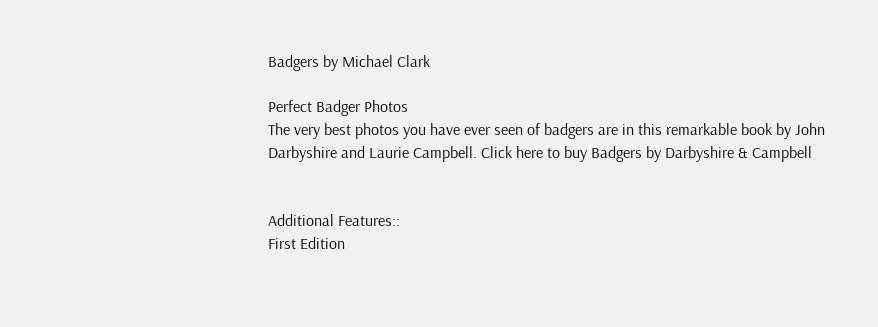Badgers by Michael Clark

Perfect Badger Photos
The very best photos you have ever seen of badgers are in this remarkable book by John Darbyshire and Laurie Campbell. Click here to buy Badgers by Darbyshire & Campbell


Additional Features::
First Edition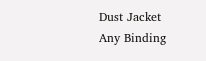Dust Jacket
Any Binding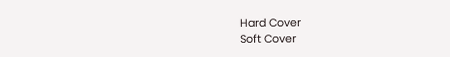Hard Cover
Soft Cover